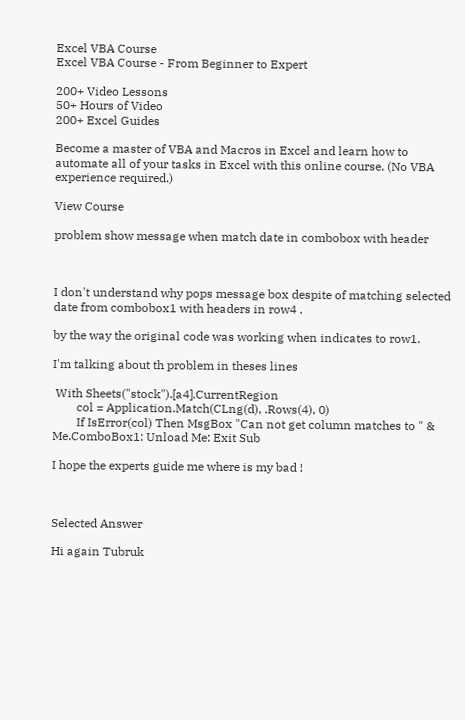Excel VBA Course
Excel VBA Course - From Beginner to Expert

200+ Video Lessons
50+ Hours of Video
200+ Excel Guides

Become a master of VBA and Macros in Excel and learn how to automate all of your tasks in Excel with this online course. (No VBA experience required.)

View Course

problem show message when match date in combobox with header



I don't understand why pops message box despite of matching selected date from combobox1 with headers in row4 .

by the way the original code was working when indicates to row1.

I'm talking about th problem in theses lines

 With Sheets("stock").[a4].CurrentRegion
        col = Application.Match(CLng(d), .Rows(4), 0)
        If IsError(col) Then MsgBox "Can not get column matches to " & Me.ComboBox1: Unload Me: Exit Sub

I hope the experts guide me where is my bad !



Selected Answer

Hi again Tubruk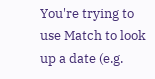You're trying to use Match to look up a date (e.g.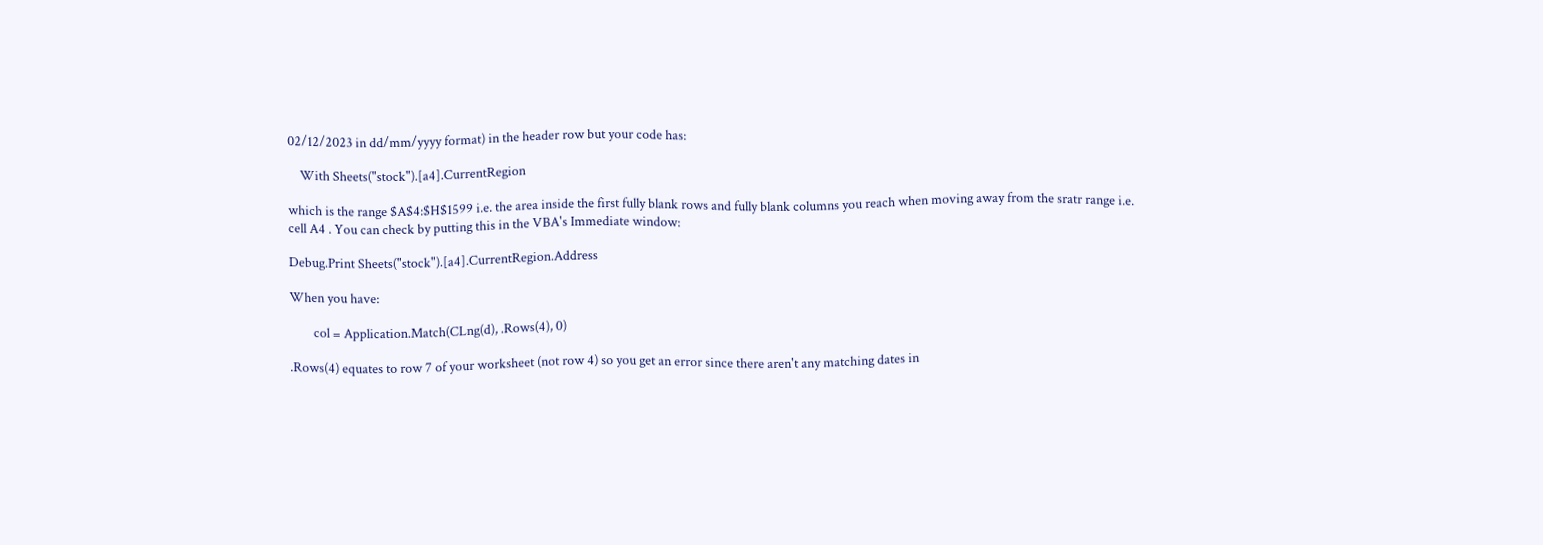02/12/2023 in dd/mm/yyyy format) in the header row but your code has:

    With Sheets("stock").[a4].CurrentRegion

which is the range $A$4:$H$1599 i.e. the area inside the first fully blank rows and fully blank columns you reach when moving away from the sratr range i.e. cell A4 . You can check by putting this in the VBA's Immediate window:

Debug.Print Sheets("stock").[a4].CurrentRegion.Address

When you have:

        col = Application.Match(CLng(d), .Rows(4), 0)

.Rows(4) equates to row 7 of your worksheet (not row 4) so you get an error since there aren't any matching dates in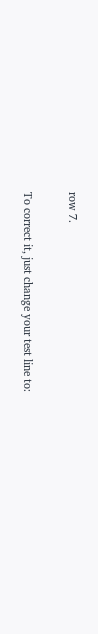row 7.

To correct it, just change your test line to: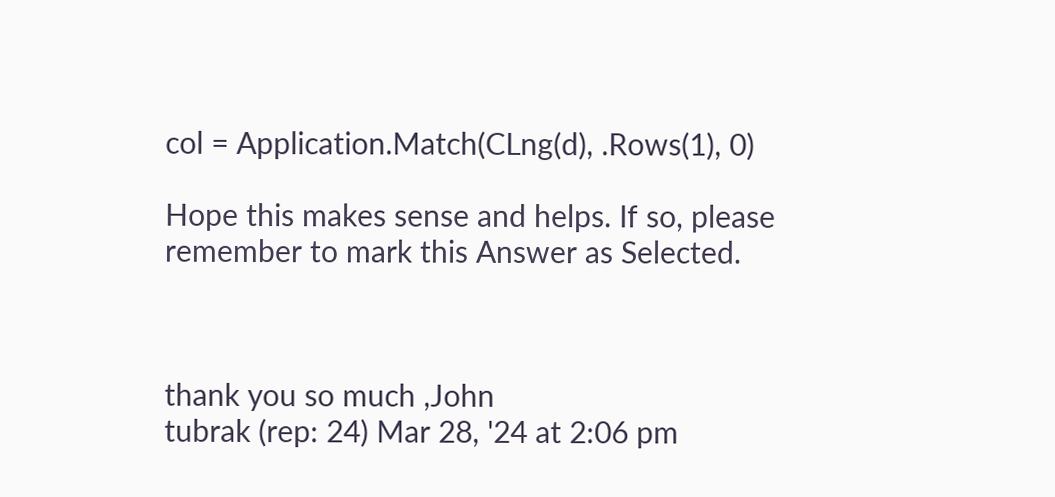col = Application.Match(CLng(d), .Rows(1), 0)

Hope this makes sense and helps. If so, please remember to mark this Answer as Selected.



thank you so much ,John
tubrak (rep: 24) Mar 28, '24 at 2:06 pm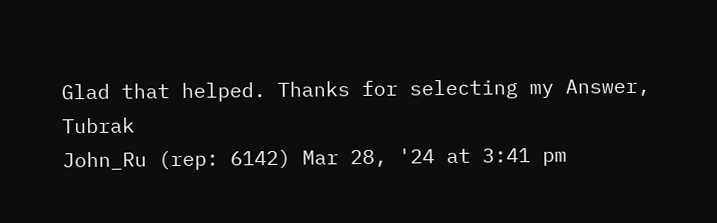Glad that helped. Thanks for selecting my Answer, Tubrak
John_Ru (rep: 6142) Mar 28, '24 at 3:41 pm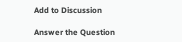Add to Discussion

Answer the Question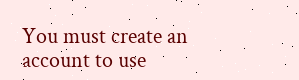You must create an account to use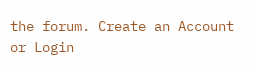the forum. Create an Account or Login